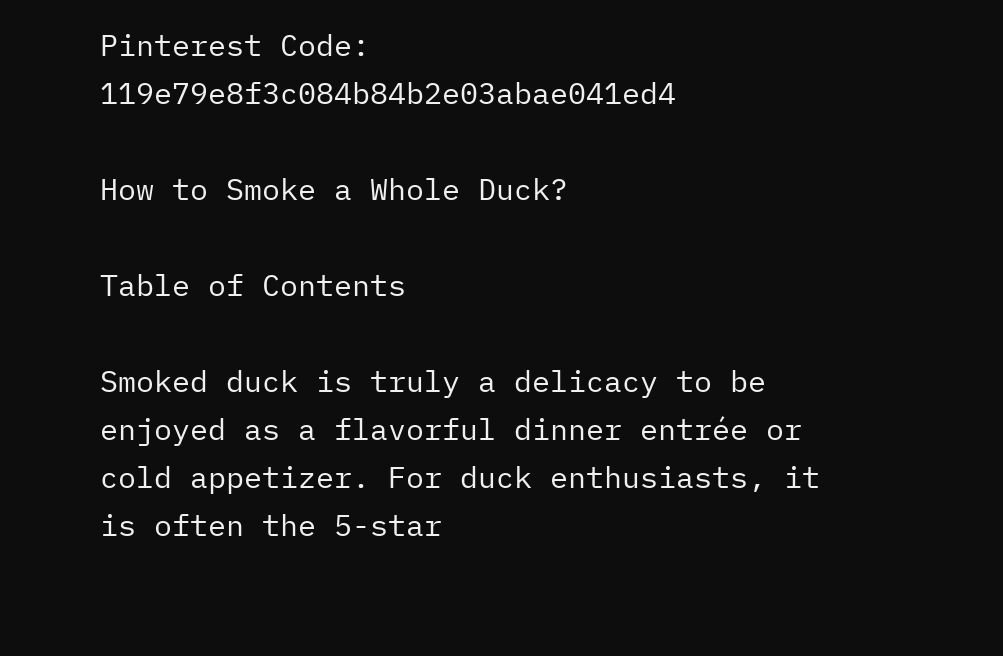Pinterest Code: 119e79e8f3c084b84b2e03abae041ed4

How to Smoke a Whole Duck?

Table of Contents

Smoked duck is truly a delicacy to be enjoyed as a flavorful dinner entrée or cold appetizer. For duck enthusiasts, it is often the 5-star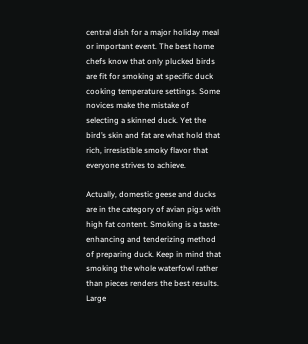central dish for a major holiday meal or important event. The best home chefs know that only plucked birds are fit for smoking at specific duck cooking temperature settings. Some novices make the mistake of selecting a skinned duck. Yet the bird’s skin and fat are what hold that rich, irresistible smoky flavor that everyone strives to achieve.

Actually, domestic geese and ducks are in the category of avian pigs with high fat content. Smoking is a taste-enhancing and tenderizing method of preparing duck. Keep in mind that smoking the whole waterfowl rather than pieces renders the best results. Large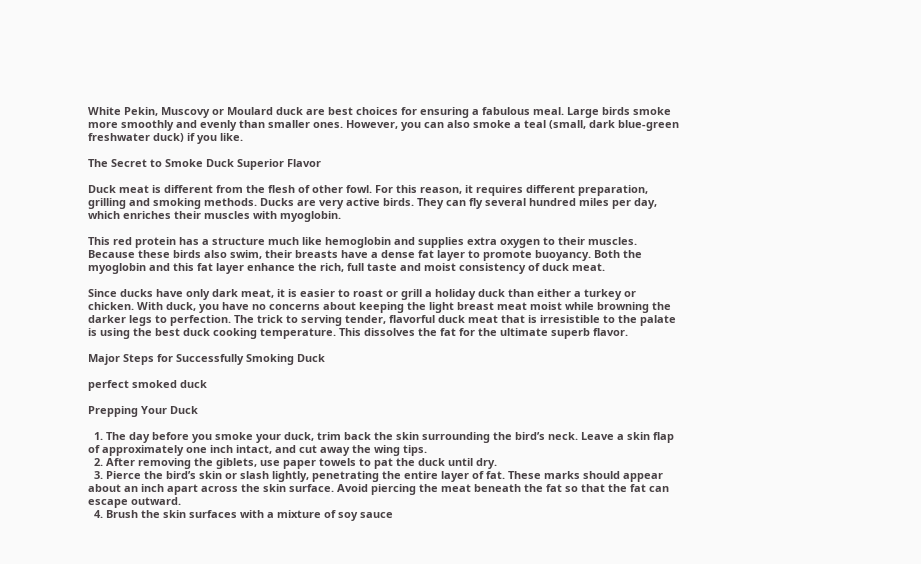White Pekin, Muscovy or Moulard duck are best choices for ensuring a fabulous meal. Large birds smoke more smoothly and evenly than smaller ones. However, you can also smoke a teal (small, dark blue-green freshwater duck) if you like.

The Secret to Smoke Duck Superior Flavor

Duck meat is different from the flesh of other fowl. For this reason, it requires different preparation, grilling and smoking methods. Ducks are very active birds. They can fly several hundred miles per day, which enriches their muscles with myoglobin.

This red protein has a structure much like hemoglobin and supplies extra oxygen to their muscles. Because these birds also swim, their breasts have a dense fat layer to promote buoyancy. Both the myoglobin and this fat layer enhance the rich, full taste and moist consistency of duck meat.

Since ducks have only dark meat, it is easier to roast or grill a holiday duck than either a turkey or chicken. With duck, you have no concerns about keeping the light breast meat moist while browning the darker legs to perfection. The trick to serving tender, flavorful duck meat that is irresistible to the palate is using the best duck cooking temperature. This dissolves the fat for the ultimate superb flavor.

Major Steps for Successfully Smoking Duck

perfect smoked duck

Prepping Your Duck

  1. The day before you smoke your duck, trim back the skin surrounding the bird’s neck. Leave a skin flap of approximately one inch intact, and cut away the wing tips.
  2. After removing the giblets, use paper towels to pat the duck until dry.
  3. Pierce the bird’s skin or slash lightly, penetrating the entire layer of fat. These marks should appear about an inch apart across the skin surface. Avoid piercing the meat beneath the fat so that the fat can escape outward.
  4. Brush the skin surfaces with a mixture of soy sauce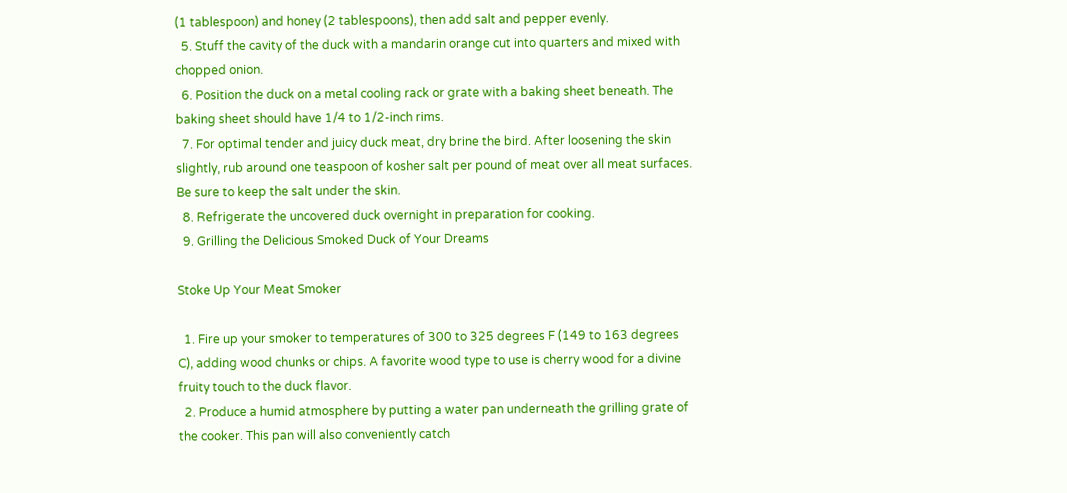(1 tablespoon) and honey (2 tablespoons), then add salt and pepper evenly.
  5. Stuff the cavity of the duck with a mandarin orange cut into quarters and mixed with chopped onion.
  6. Position the duck on a metal cooling rack or grate with a baking sheet beneath. The baking sheet should have 1/4 to 1/2-inch rims.
  7. For optimal tender and juicy duck meat, dry brine the bird. After loosening the skin slightly, rub around one teaspoon of kosher salt per pound of meat over all meat surfaces. Be sure to keep the salt under the skin.
  8. Refrigerate the uncovered duck overnight in preparation for cooking.
  9. Grilling the Delicious Smoked Duck of Your Dreams

Stoke Up Your Meat Smoker

  1. Fire up your smoker to temperatures of 300 to 325 degrees F (149 to 163 degrees C), adding wood chunks or chips. A favorite wood type to use is cherry wood for a divine fruity touch to the duck flavor.
  2. Produce a humid atmosphere by putting a water pan underneath the grilling grate of the cooker. This pan will also conveniently catch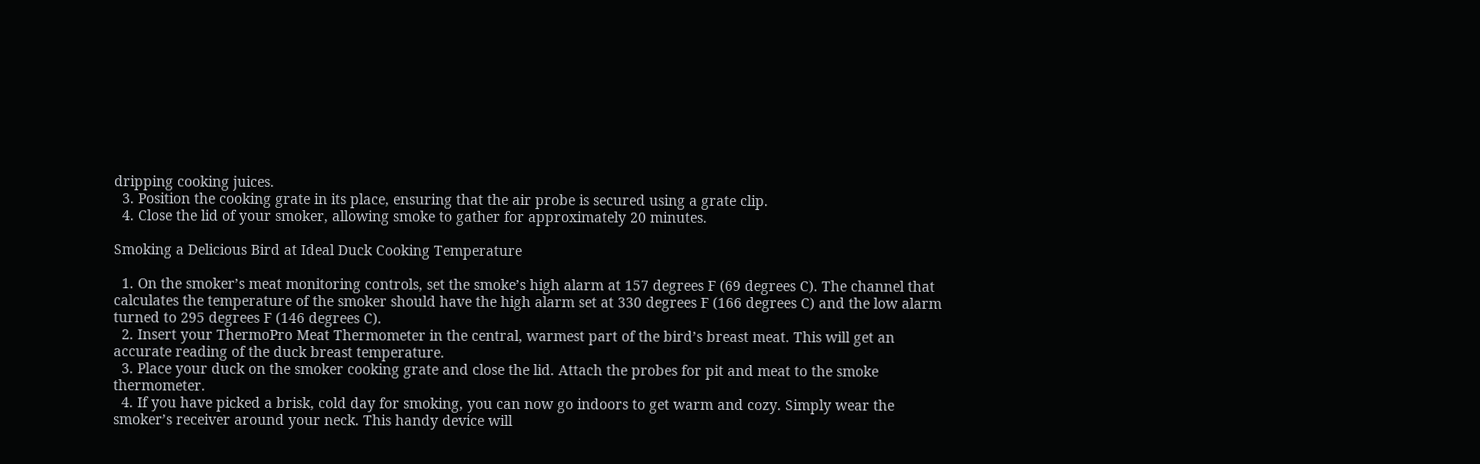dripping cooking juices.
  3. Position the cooking grate in its place, ensuring that the air probe is secured using a grate clip.
  4. Close the lid of your smoker, allowing smoke to gather for approximately 20 minutes.

Smoking a Delicious Bird at Ideal Duck Cooking Temperature

  1. On the smoker’s meat monitoring controls, set the smoke’s high alarm at 157 degrees F (69 degrees C). The channel that calculates the temperature of the smoker should have the high alarm set at 330 degrees F (166 degrees C) and the low alarm turned to 295 degrees F (146 degrees C).
  2. Insert your ThermoPro Meat Thermometer in the central, warmest part of the bird’s breast meat. This will get an accurate reading of the duck breast temperature.
  3. Place your duck on the smoker cooking grate and close the lid. Attach the probes for pit and meat to the smoke thermometer.
  4. If you have picked a brisk, cold day for smoking, you can now go indoors to get warm and cozy. Simply wear the smoker’s receiver around your neck. This handy device will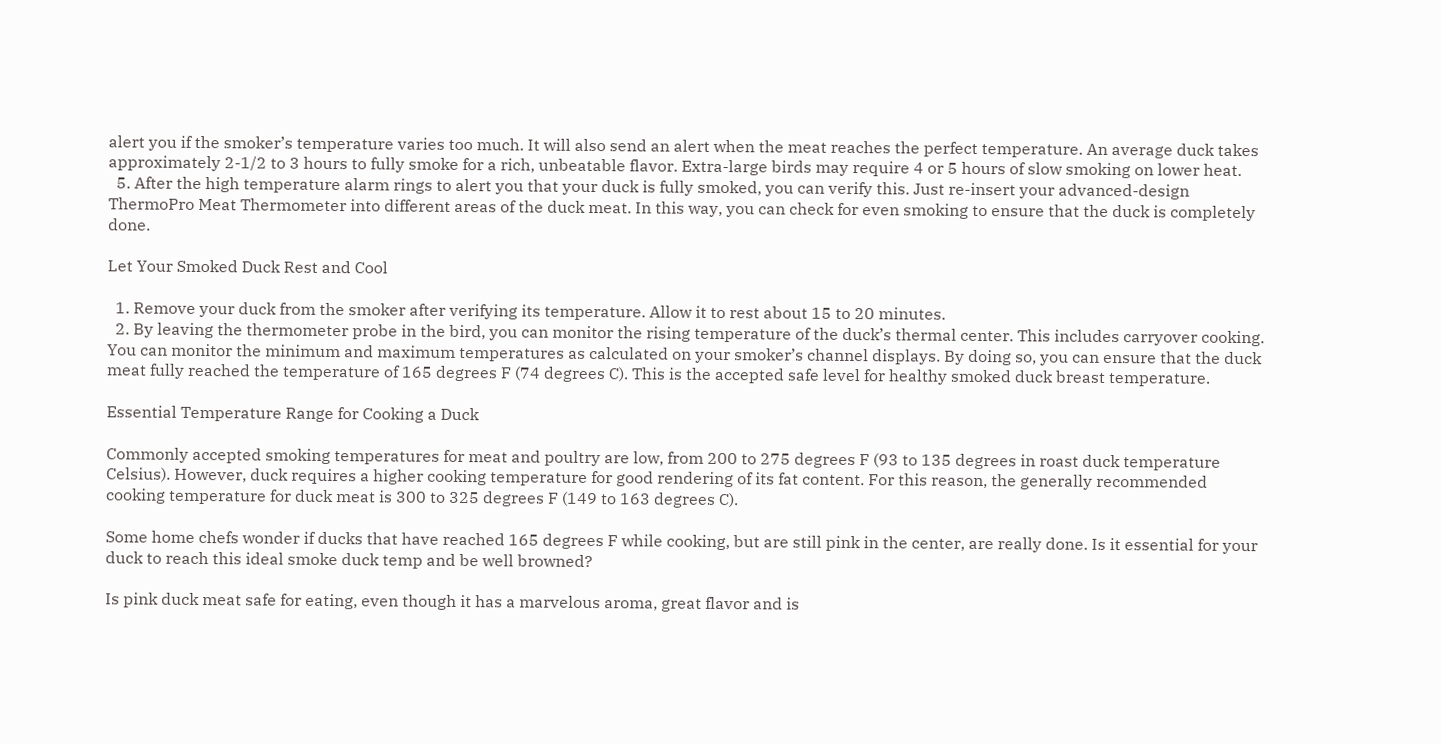alert you if the smoker’s temperature varies too much. It will also send an alert when the meat reaches the perfect temperature. An average duck takes approximately 2-1/2 to 3 hours to fully smoke for a rich, unbeatable flavor. Extra-large birds may require 4 or 5 hours of slow smoking on lower heat.
  5. After the high temperature alarm rings to alert you that your duck is fully smoked, you can verify this. Just re-insert your advanced-design ThermoPro Meat Thermometer into different areas of the duck meat. In this way, you can check for even smoking to ensure that the duck is completely done.

Let Your Smoked Duck Rest and Cool

  1. Remove your duck from the smoker after verifying its temperature. Allow it to rest about 15 to 20 minutes.
  2. By leaving the thermometer probe in the bird, you can monitor the rising temperature of the duck’s thermal center. This includes carryover cooking. You can monitor the minimum and maximum temperatures as calculated on your smoker’s channel displays. By doing so, you can ensure that the duck meat fully reached the temperature of 165 degrees F (74 degrees C). This is the accepted safe level for healthy smoked duck breast temperature.

Essential Temperature Range for Cooking a Duck

Commonly accepted smoking temperatures for meat and poultry are low, from 200 to 275 degrees F (93 to 135 degrees in roast duck temperature Celsius). However, duck requires a higher cooking temperature for good rendering of its fat content. For this reason, the generally recommended cooking temperature for duck meat is 300 to 325 degrees F (149 to 163 degrees C).

Some home chefs wonder if ducks that have reached 165 degrees F while cooking, but are still pink in the center, are really done. Is it essential for your duck to reach this ideal smoke duck temp and be well browned?

Is pink duck meat safe for eating, even though it has a marvelous aroma, great flavor and is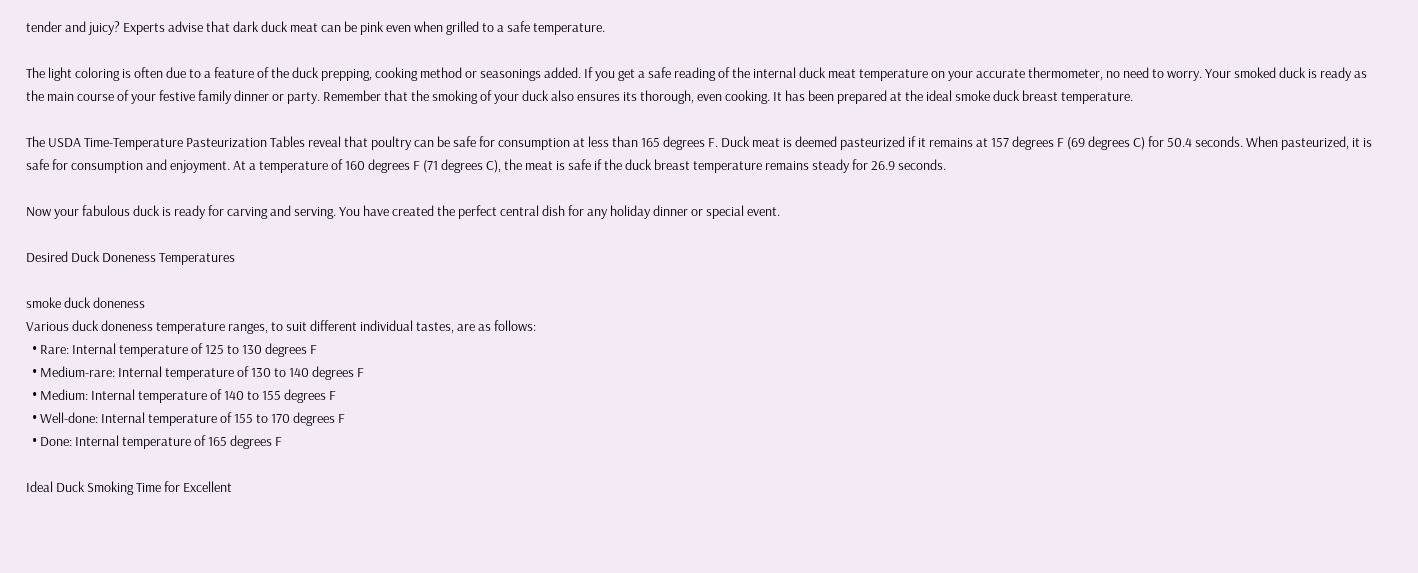tender and juicy? Experts advise that dark duck meat can be pink even when grilled to a safe temperature.

The light coloring is often due to a feature of the duck prepping, cooking method or seasonings added. If you get a safe reading of the internal duck meat temperature on your accurate thermometer, no need to worry. Your smoked duck is ready as the main course of your festive family dinner or party. Remember that the smoking of your duck also ensures its thorough, even cooking. It has been prepared at the ideal smoke duck breast temperature.

The USDA Time-Temperature Pasteurization Tables reveal that poultry can be safe for consumption at less than 165 degrees F. Duck meat is deemed pasteurized if it remains at 157 degrees F (69 degrees C) for 50.4 seconds. When pasteurized, it is safe for consumption and enjoyment. At a temperature of 160 degrees F (71 degrees C), the meat is safe if the duck breast temperature remains steady for 26.9 seconds.

Now your fabulous duck is ready for carving and serving. You have created the perfect central dish for any holiday dinner or special event.

Desired Duck Doneness Temperatures

smoke duck doneness
Various duck doneness temperature ranges, to suit different individual tastes, are as follows:
  • Rare: Internal temperature of 125 to 130 degrees F
  • Medium-rare: Internal temperature of 130 to 140 degrees F
  • Medium: Internal temperature of 140 to 155 degrees F
  • Well-done: Internal temperature of 155 to 170 degrees F
  • Done: Internal temperature of 165 degrees F

Ideal Duck Smoking Time for Excellent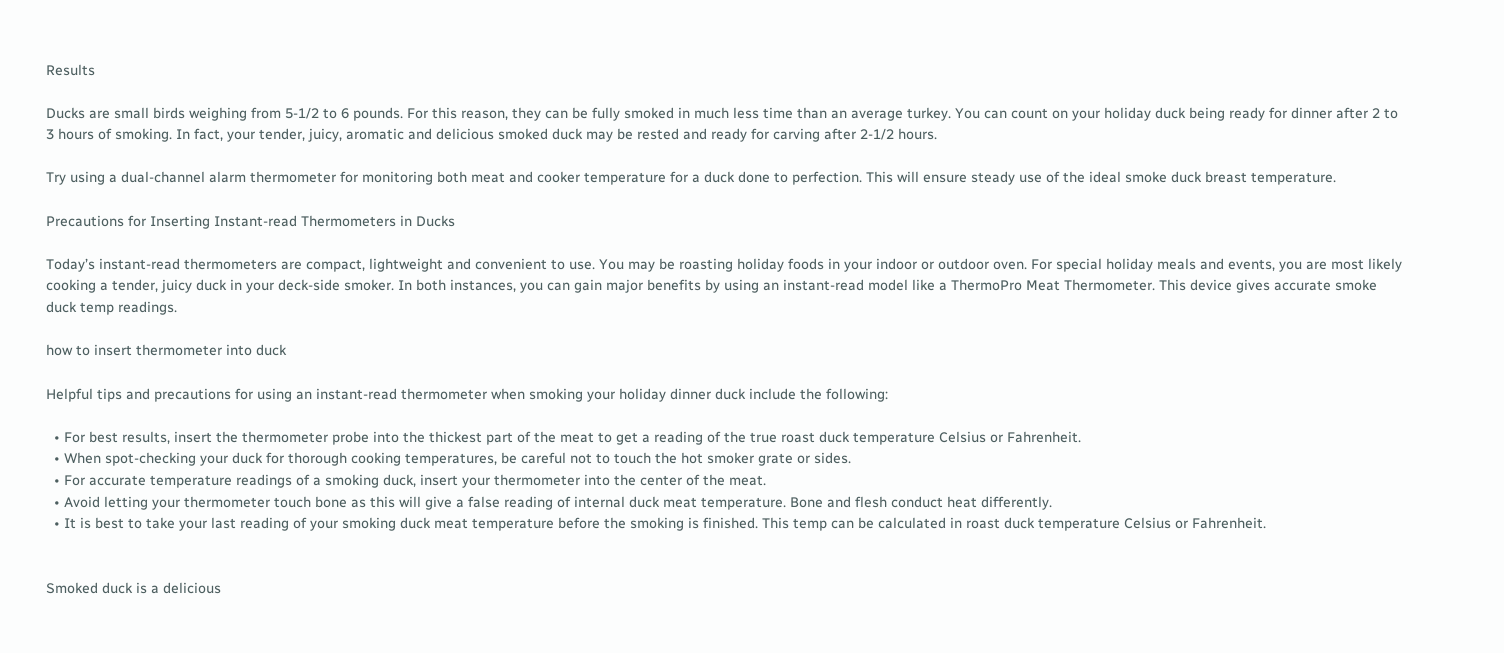Results

Ducks are small birds weighing from 5-1/2 to 6 pounds. For this reason, they can be fully smoked in much less time than an average turkey. You can count on your holiday duck being ready for dinner after 2 to 3 hours of smoking. In fact, your tender, juicy, aromatic and delicious smoked duck may be rested and ready for carving after 2-1/2 hours.

Try using a dual-channel alarm thermometer for monitoring both meat and cooker temperature for a duck done to perfection. This will ensure steady use of the ideal smoke duck breast temperature.

Precautions for Inserting Instant-read Thermometers in Ducks

Today’s instant-read thermometers are compact, lightweight and convenient to use. You may be roasting holiday foods in your indoor or outdoor oven. For special holiday meals and events, you are most likely cooking a tender, juicy duck in your deck-side smoker. In both instances, you can gain major benefits by using an instant-read model like a ThermoPro Meat Thermometer. This device gives accurate smoke duck temp readings.

how to insert thermometer into duck

Helpful tips and precautions for using an instant-read thermometer when smoking your holiday dinner duck include the following:

  • For best results, insert the thermometer probe into the thickest part of the meat to get a reading of the true roast duck temperature Celsius or Fahrenheit.
  • When spot-checking your duck for thorough cooking temperatures, be careful not to touch the hot smoker grate or sides.
  • For accurate temperature readings of a smoking duck, insert your thermometer into the center of the meat.
  • Avoid letting your thermometer touch bone as this will give a false reading of internal duck meat temperature. Bone and flesh conduct heat differently.
  • It is best to take your last reading of your smoking duck meat temperature before the smoking is finished. This temp can be calculated in roast duck temperature Celsius or Fahrenheit.


Smoked duck is a delicious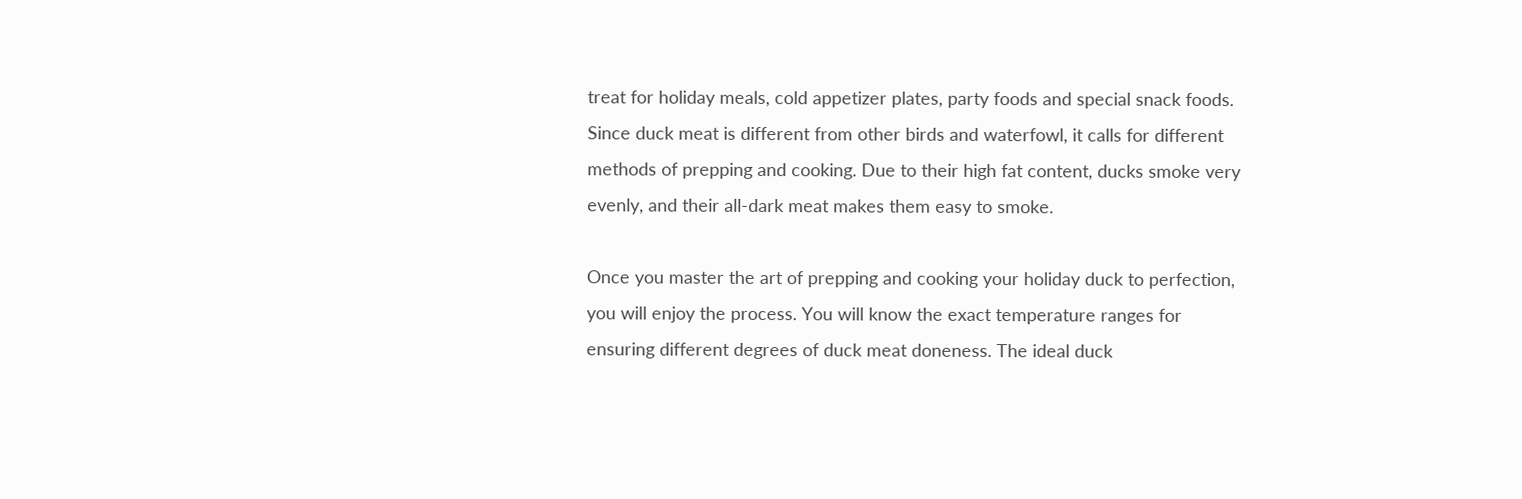treat for holiday meals, cold appetizer plates, party foods and special snack foods. Since duck meat is different from other birds and waterfowl, it calls for different methods of prepping and cooking. Due to their high fat content, ducks smoke very evenly, and their all-dark meat makes them easy to smoke.

Once you master the art of prepping and cooking your holiday duck to perfection, you will enjoy the process. You will know the exact temperature ranges for ensuring different degrees of duck meat doneness. The ideal duck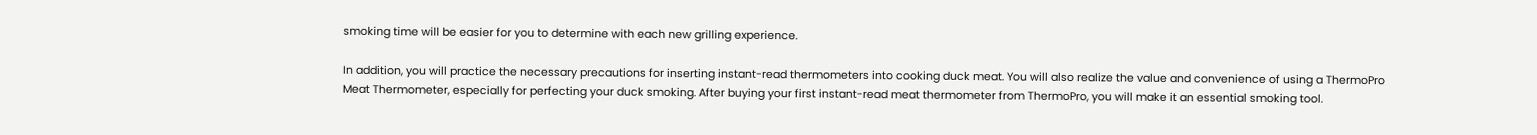smoking time will be easier for you to determine with each new grilling experience.

In addition, you will practice the necessary precautions for inserting instant-read thermometers into cooking duck meat. You will also realize the value and convenience of using a ThermoPro Meat Thermometer, especially for perfecting your duck smoking. After buying your first instant-read meat thermometer from ThermoPro, you will make it an essential smoking tool.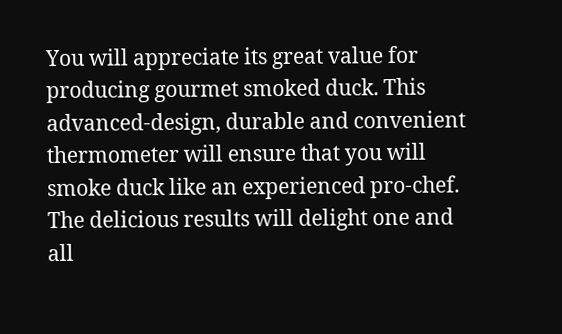You will appreciate its great value for producing gourmet smoked duck. This advanced-design, durable and convenient thermometer will ensure that you will smoke duck like an experienced pro-chef. The delicious results will delight one and all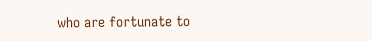who are fortunate to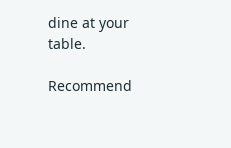dine at your table.

Recommend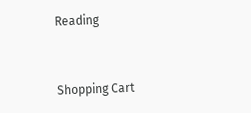Reading


Shopping Cart